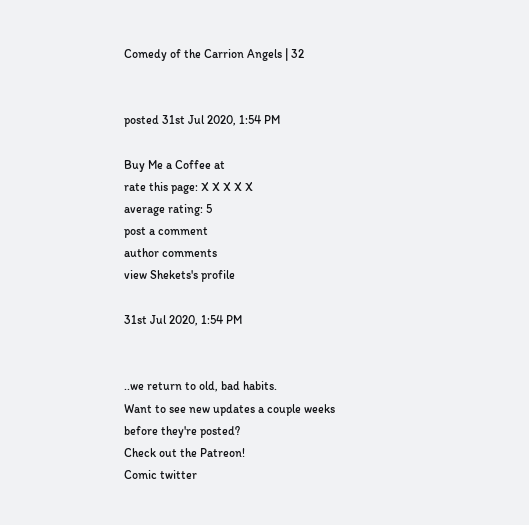Comedy of the Carrion Angels | 32


posted 31st Jul 2020, 1:54 PM

Buy Me a Coffee at
rate this page: X X X X X
average rating: 5
post a comment
author comments
view Shekets's profile

31st Jul 2020, 1:54 PM


..we return to old, bad habits.
Want to see new updates a couple weeks before they're posted?
Check out the Patreon!
Comic twitter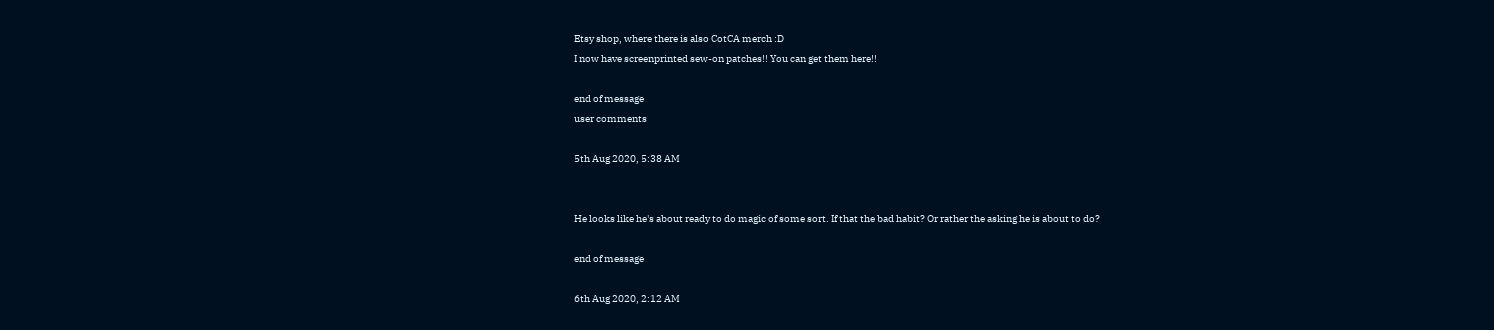Etsy shop, where there is also CotCA merch :D
I now have screenprinted sew-on patches!! You can get them here!!

end of message
user comments

5th Aug 2020, 5:38 AM


He looks like he's about ready to do magic of some sort. If that the bad habit? Or rather the asking he is about to do?

end of message

6th Aug 2020, 2:12 AM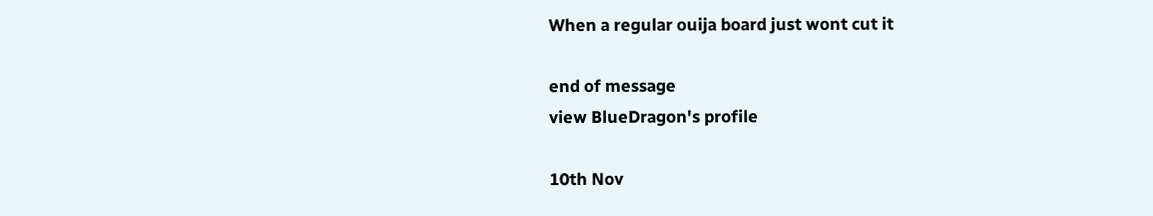When a regular ouija board just wont cut it

end of message
view BlueDragon's profile

10th Nov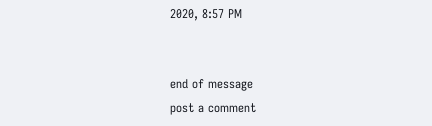2020, 8:57 PM


end of message
post a comment